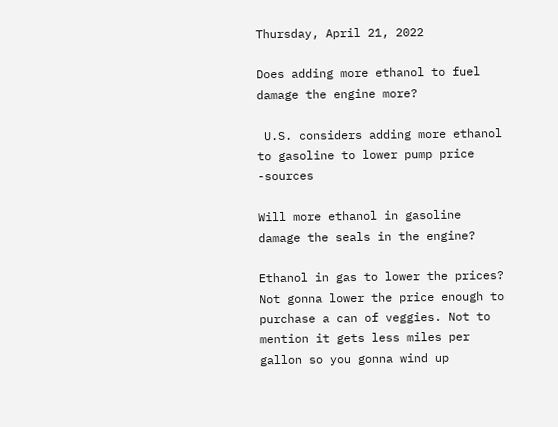Thursday, April 21, 2022

Does adding more ethanol to fuel damage the engine more?

 U.S. considers adding more ethanol to gasoline to lower pump price -sources

Will more ethanol in gasoline damage the seals in the engine?

Ethanol in gas to lower the prices? Not gonna lower the price enough to purchase a can of veggies. Not to mention it gets less miles per gallon so you gonna wind up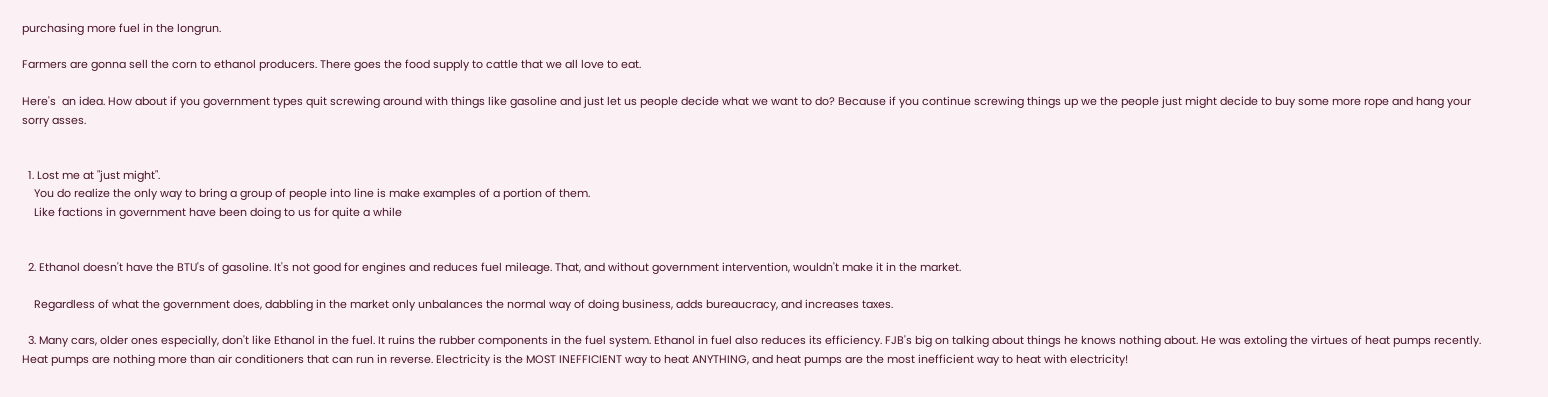purchasing more fuel in the longrun.

Farmers are gonna sell the corn to ethanol producers. There goes the food supply to cattle that we all love to eat.

Here's  an idea. How about if you government types quit screwing around with things like gasoline and just let us people decide what we want to do? Because if you continue screwing things up we the people just might decide to buy some more rope and hang your sorry asses.


  1. Lost me at "just might".
    You do realize the only way to bring a group of people into line is make examples of a portion of them.
    Like factions in government have been doing to us for quite a while


  2. Ethanol doesn't have the BTU's of gasoline. It's not good for engines and reduces fuel mileage. That, and without government intervention, wouldn't make it in the market.

    Regardless of what the government does, dabbling in the market only unbalances the normal way of doing business, adds bureaucracy, and increases taxes.

  3. Many cars, older ones especially, don't like Ethanol in the fuel. It ruins the rubber components in the fuel system. Ethanol in fuel also reduces its efficiency. FJB's big on talking about things he knows nothing about. He was extoling the virtues of heat pumps recently. Heat pumps are nothing more than air conditioners that can run in reverse. Electricity is the MOST INEFFICIENT way to heat ANYTHING, and heat pumps are the most inefficient way to heat with electricity!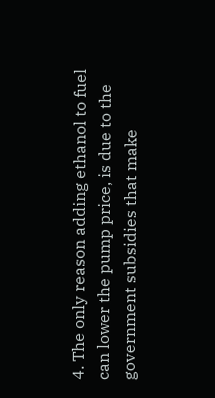4. The only reason adding ethanol to fuel can lower the pump price, is due to the government subsidies that make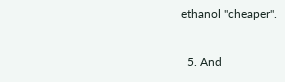ethanol "cheaper".

  5. And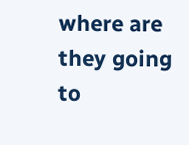where are they going to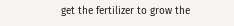get the fertilizer to grow the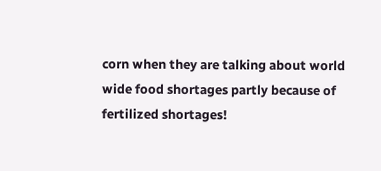corn when they are talking about world wide food shortages partly because of fertilized shortages!